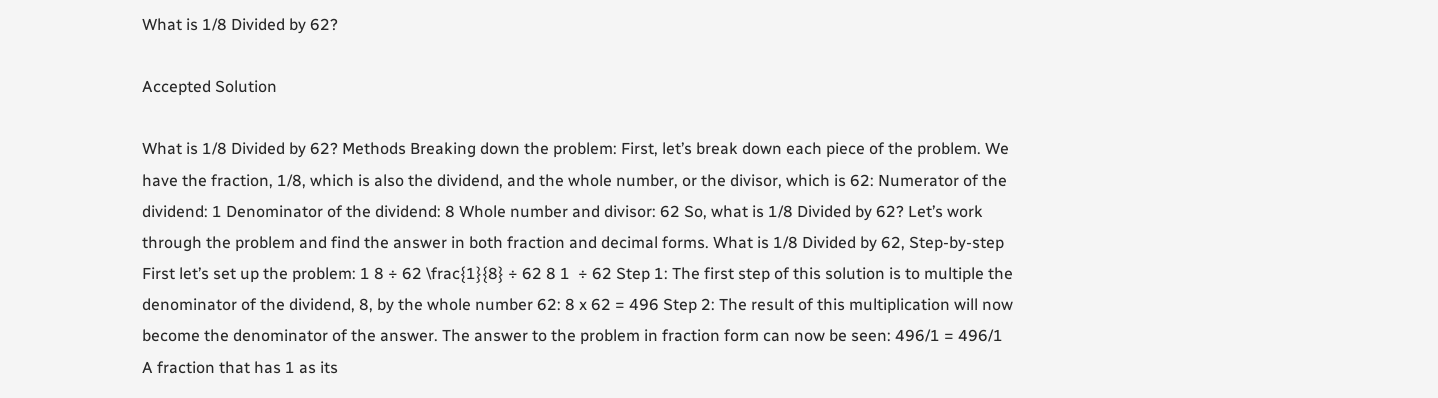What is 1/8 Divided by 62?

Accepted Solution

What is 1/8 Divided by 62? Methods Breaking down the problem: First, let’s break down each piece of the problem. We have the fraction, 1/8, which is also the dividend, and the whole number, or the divisor, which is 62: Numerator of the dividend: 1 Denominator of the dividend: 8 Whole number and divisor: 62 So, what is 1/8 Divided by 62? Let’s work through the problem and find the answer in both fraction and decimal forms. What is 1/8 Divided by 62, Step-by-step First let’s set up the problem: 1 8 ÷ 62 \frac{1}{8} ÷ 62 8 1  ÷ 62 Step 1: The first step of this solution is to multiple the denominator of the dividend, 8, by the whole number 62: 8 x 62 = 496 Step 2: The result of this multiplication will now become the denominator of the answer. The answer to the problem in fraction form can now be seen: 496/1 = 496/1 A fraction that has 1 as its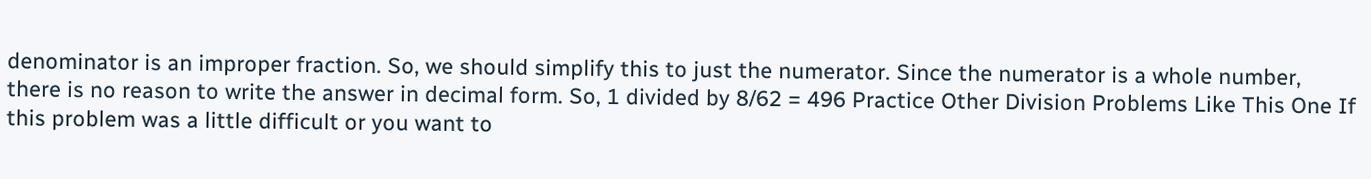denominator is an improper fraction. So, we should simplify this to just the numerator. Since the numerator is a whole number, there is no reason to write the answer in decimal form. So, 1 divided by 8/62 = 496 Practice Other Division Problems Like This One If this problem was a little difficult or you want to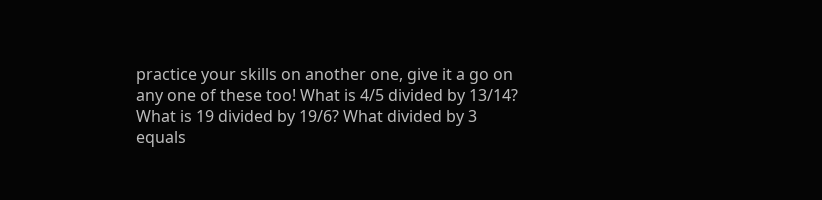practice your skills on another one, give it a go on any one of these too! What is 4/5 divided by 13/14? What is 19 divided by 19/6? What divided by 3 equals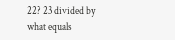22? 23 divided by what equals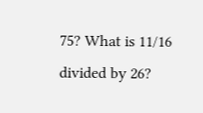75? What is 11/16 divided by 26?